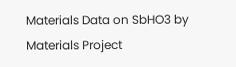Materials Data on SbHO3 by Materials Project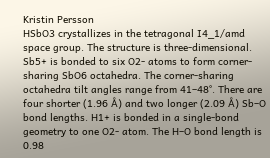Kristin Persson
HSbO3 crystallizes in the tetragonal I4_1/amd space group. The structure is three-dimensional. Sb5+ is bonded to six O2- atoms to form corner-sharing SbO6 octahedra. The corner-sharing octahedra tilt angles range from 41–48°. There are four shorter (1.96 Å) and two longer (2.09 Å) Sb–O bond lengths. H1+ is bonded in a single-bond geometry to one O2- atom. The H–O bond length is 0.98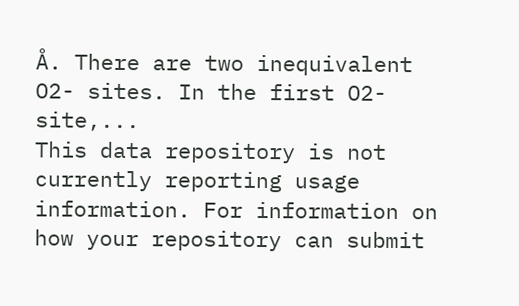Å. There are two inequivalent O2- sites. In the first O2- site,...
This data repository is not currently reporting usage information. For information on how your repository can submit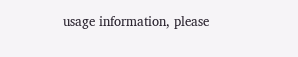usage information, please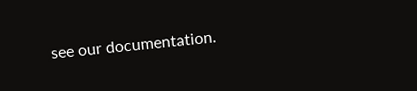see our documentation.